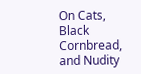On Cats, Black Cornbread, and Nudity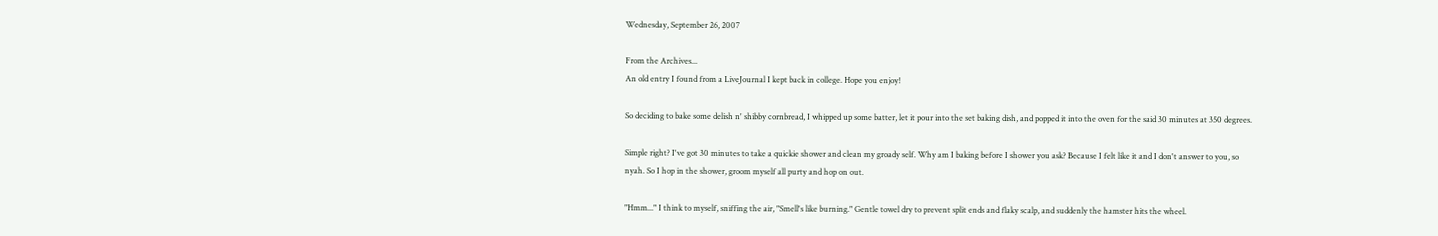Wednesday, September 26, 2007

From the Archives...
An old entry I found from a LiveJournal I kept back in college. Hope you enjoy!

So deciding to bake some delish n' shibby cornbread, I whipped up some batter, let it pour into the set baking dish, and popped it into the oven for the said 30 minutes at 350 degrees.

Simple right? I've got 30 minutes to take a quickie shower and clean my groady self. Why am I baking before I shower you ask? Because I felt like it and I don't answer to you, so nyah. So I hop in the shower, groom myself all purty and hop on out.

"Hmm..." I think to myself, sniffing the air, "Smell's like burning." Gentle towel dry to prevent split ends and flaky scalp, and suddenly the hamster hits the wheel.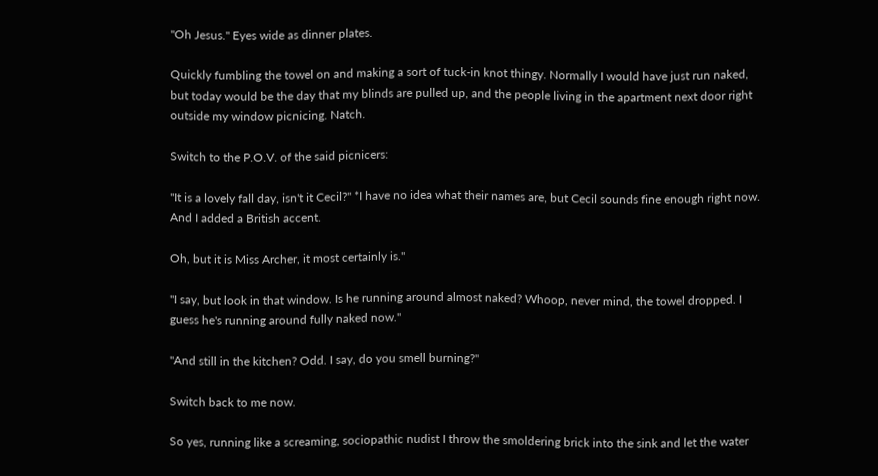"Oh Jesus." Eyes wide as dinner plates.

Quickly fumbling the towel on and making a sort of tuck-in knot thingy. Normally I would have just run naked, but today would be the day that my blinds are pulled up, and the people living in the apartment next door right outside my window picnicing. Natch.

Switch to the P.O.V. of the said picnicers:

"It is a lovely fall day, isn't it Cecil?" *I have no idea what their names are, but Cecil sounds fine enough right now. And I added a British accent.

Oh, but it is Miss Archer, it most certainly is."

"I say, but look in that window. Is he running around almost naked? Whoop, never mind, the towel dropped. I guess he's running around fully naked now."

"And still in the kitchen? Odd. I say, do you smell burning?"

Switch back to me now.

So yes, running like a screaming, sociopathic nudist I throw the smoldering brick into the sink and let the water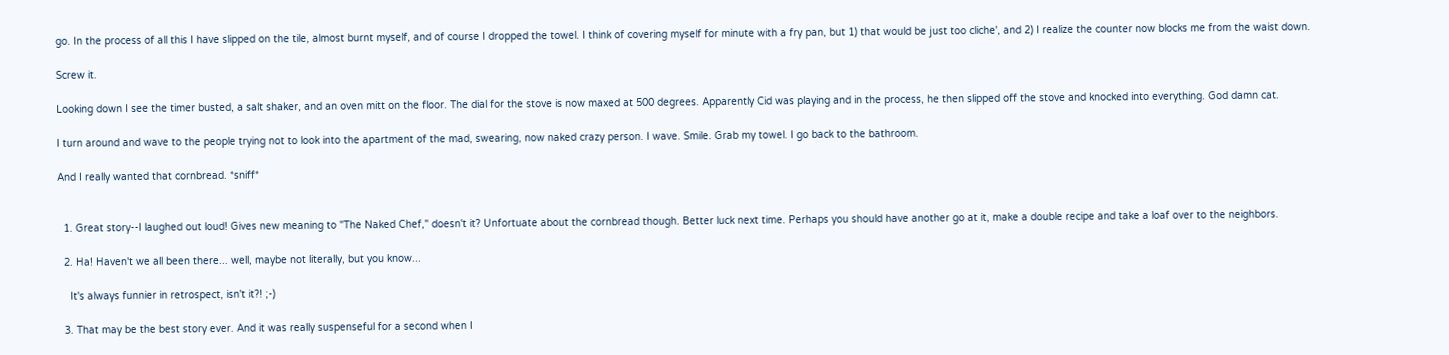go. In the process of all this I have slipped on the tile, almost burnt myself, and of course I dropped the towel. I think of covering myself for minute with a fry pan, but 1) that would be just too cliche', and 2) I realize the counter now blocks me from the waist down.

Screw it.

Looking down I see the timer busted, a salt shaker, and an oven mitt on the floor. The dial for the stove is now maxed at 500 degrees. Apparently Cid was playing and in the process, he then slipped off the stove and knocked into everything. God damn cat.

I turn around and wave to the people trying not to look into the apartment of the mad, swearing, now naked crazy person. I wave. Smile. Grab my towel. I go back to the bathroom.

And I really wanted that cornbread. *sniff*


  1. Great story--I laughed out loud! Gives new meaning to "The Naked Chef," doesn't it? Unfortuate about the cornbread though. Better luck next time. Perhaps you should have another go at it, make a double recipe and take a loaf over to the neighbors.

  2. Ha! Haven't we all been there... well, maybe not literally, but you know...

    It's always funnier in retrospect, isn't it?! ;-)

  3. That may be the best story ever. And it was really suspenseful for a second when I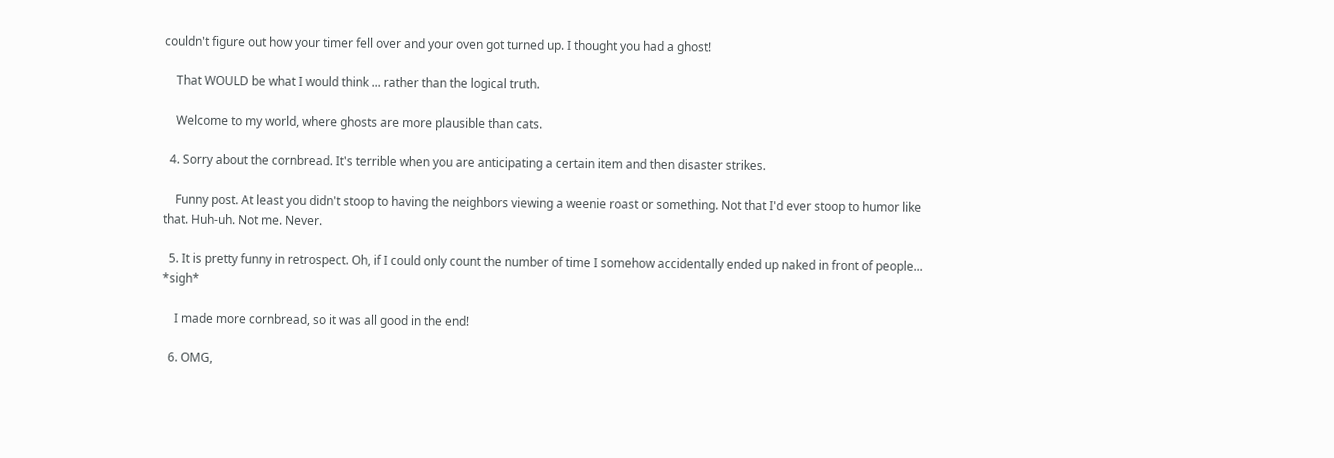couldn't figure out how your timer fell over and your oven got turned up. I thought you had a ghost!

    That WOULD be what I would think ... rather than the logical truth.

    Welcome to my world, where ghosts are more plausible than cats.

  4. Sorry about the cornbread. It's terrible when you are anticipating a certain item and then disaster strikes.

    Funny post. At least you didn't stoop to having the neighbors viewing a weenie roast or something. Not that I'd ever stoop to humor like that. Huh-uh. Not me. Never.

  5. It is pretty funny in retrospect. Oh, if I could only count the number of time I somehow accidentally ended up naked in front of people... *sigh*

    I made more cornbread, so it was all good in the end!

  6. OMG,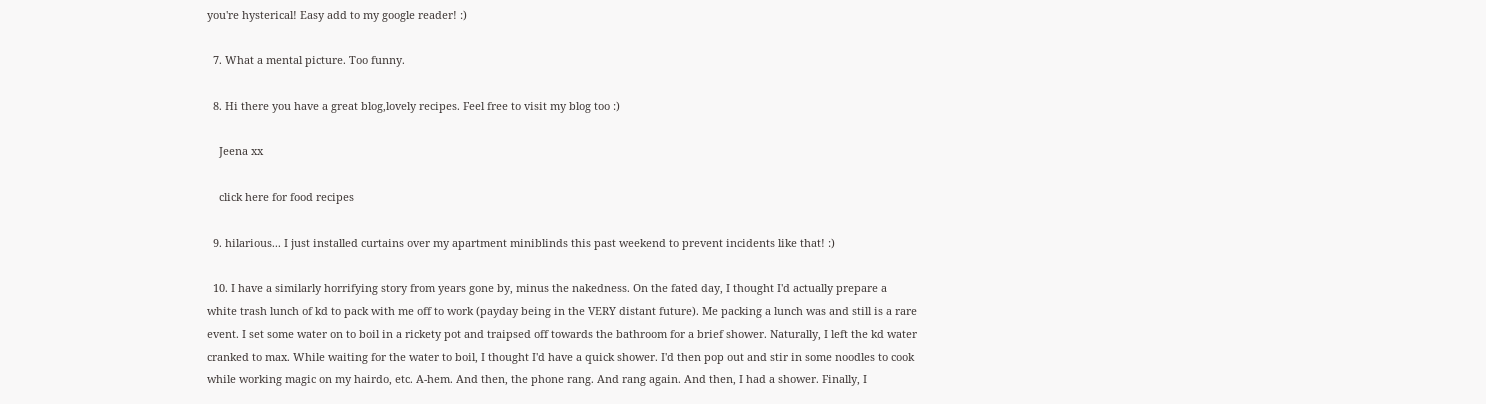you're hysterical! Easy add to my google reader! :)

  7. What a mental picture. Too funny.

  8. Hi there you have a great blog,lovely recipes. Feel free to visit my blog too :)

    Jeena xx

    click here for food recipes

  9. hilarious... I just installed curtains over my apartment miniblinds this past weekend to prevent incidents like that! :)

  10. I have a similarly horrifying story from years gone by, minus the nakedness. On the fated day, I thought I'd actually prepare a white trash lunch of kd to pack with me off to work (payday being in the VERY distant future). Me packing a lunch was and still is a rare event. I set some water on to boil in a rickety pot and traipsed off towards the bathroom for a brief shower. Naturally, I left the kd water cranked to max. While waiting for the water to boil, I thought I'd have a quick shower. I'd then pop out and stir in some noodles to cook while working magic on my hairdo, etc. A-hem. And then, the phone rang. And rang again. And then, I had a shower. Finally, I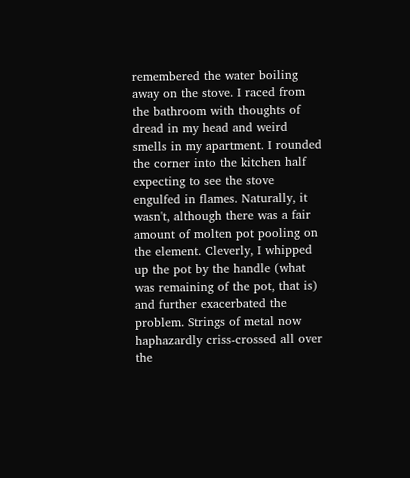remembered the water boiling away on the stove. I raced from the bathroom with thoughts of dread in my head and weird smells in my apartment. I rounded the corner into the kitchen half expecting to see the stove engulfed in flames. Naturally, it wasn't, although there was a fair amount of molten pot pooling on the element. Cleverly, I whipped up the pot by the handle (what was remaining of the pot, that is) and further exacerbated the problem. Strings of metal now haphazardly criss-crossed all over the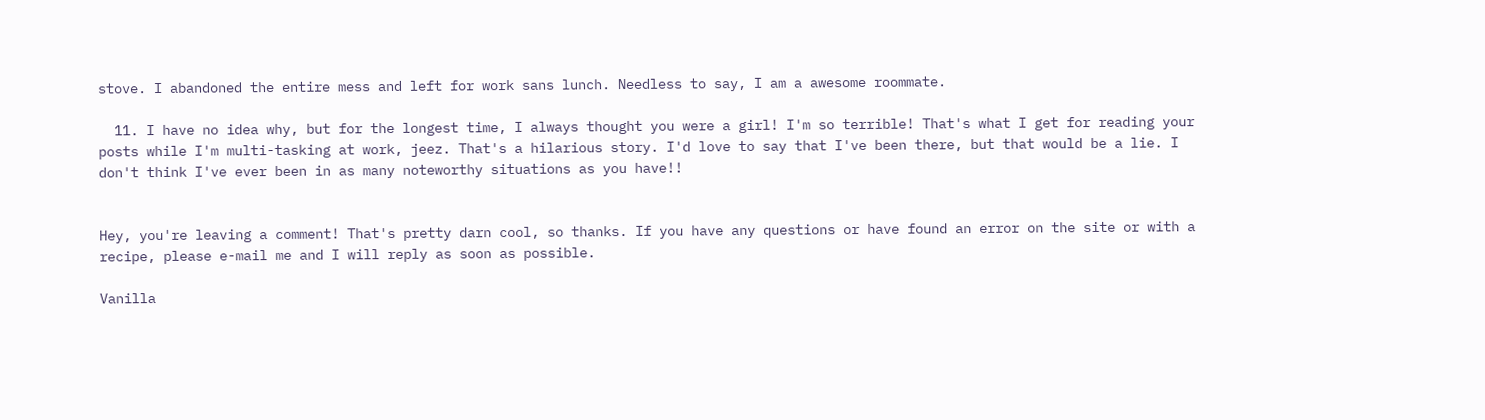stove. I abandoned the entire mess and left for work sans lunch. Needless to say, I am a awesome roommate.

  11. I have no idea why, but for the longest time, I always thought you were a girl! I'm so terrible! That's what I get for reading your posts while I'm multi-tasking at work, jeez. That's a hilarious story. I'd love to say that I've been there, but that would be a lie. I don't think I've ever been in as many noteworthy situations as you have!!


Hey, you're leaving a comment! That's pretty darn cool, so thanks. If you have any questions or have found an error on the site or with a recipe, please e-mail me and I will reply as soon as possible.

Vanilla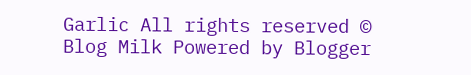Garlic All rights reserved © Blog Milk Powered by Blogger